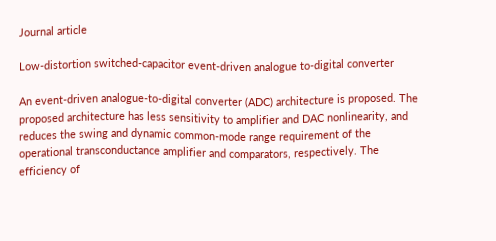Journal article

Low-distortion switched-capacitor event-driven analogue to-digital converter

An event-driven analogue-to-digital converter (ADC) architecture is proposed. The proposed architecture has less sensitivity to amplifier and DAC nonlinearity, and reduces the swing and dynamic common-mode range requirement of the operational transconductance amplifier and comparators, respectively. The efficiency of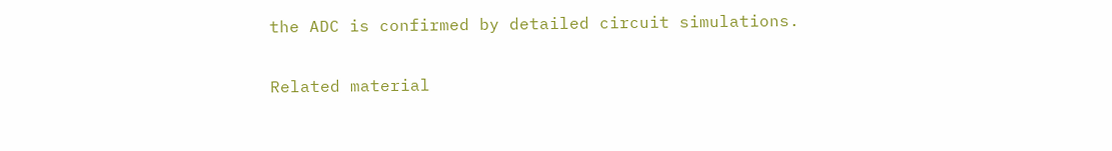the ADC is confirmed by detailed circuit simulations.

Related material